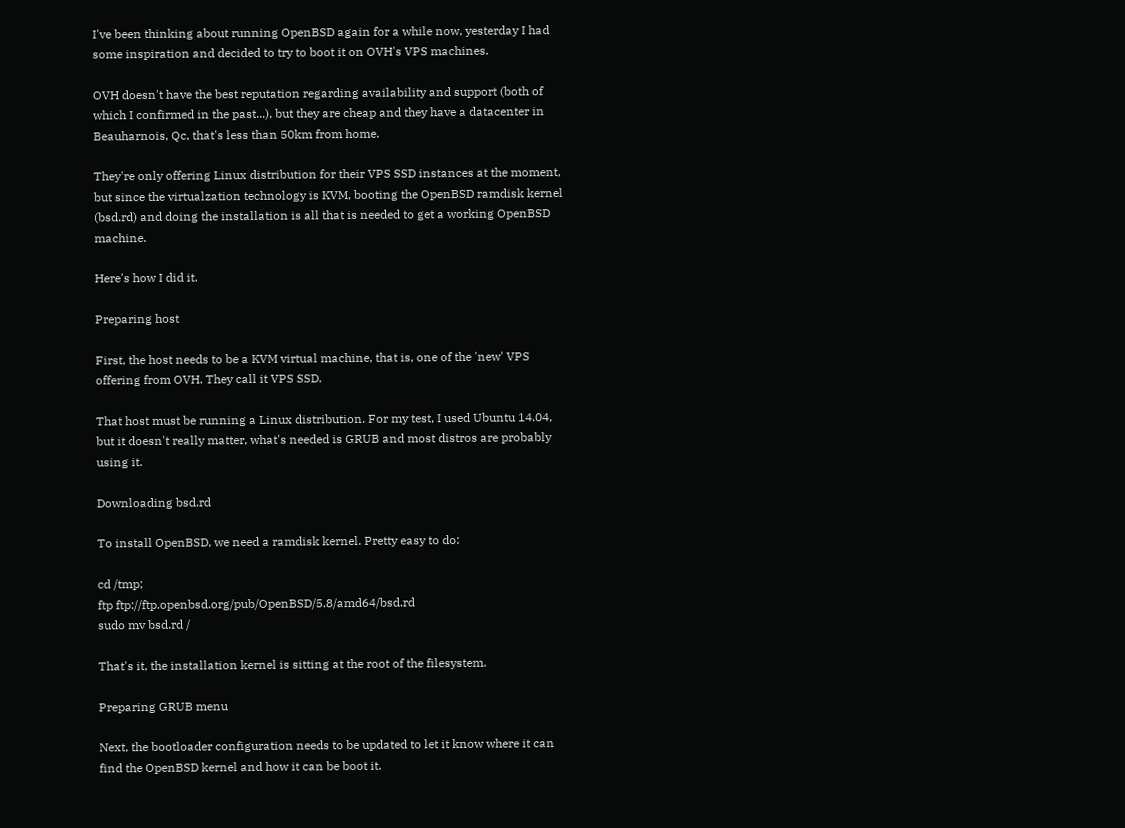I've been thinking about running OpenBSD again for a while now, yesterday I had some inspiration and decided to try to boot it on OVH's VPS machines.

OVH doesn't have the best reputation regarding availability and support (both of which I confirmed in the past...), but they are cheap and they have a datacenter in Beauharnois, Qc, that's less than 50km from home.

They're only offering Linux distribution for their VPS SSD instances at the moment, but since the virtualzation technology is KVM, booting the OpenBSD ramdisk kernel (bsd.rd) and doing the installation is all that is needed to get a working OpenBSD machine.

Here's how I did it.

Preparing host

First, the host needs to be a KVM virtual machine, that is, one of the 'new' VPS offering from OVH. They call it VPS SSD.

That host must be running a Linux distribution. For my test, I used Ubuntu 14.04, but it doesn't really matter, what's needed is GRUB and most distros are probably using it.

Downloading bsd.rd

To install OpenBSD, we need a ramdisk kernel. Pretty easy to do:

cd /tmp;
ftp ftp://ftp.openbsd.org/pub/OpenBSD/5.8/amd64/bsd.rd
sudo mv bsd.rd /

That's it, the installation kernel is sitting at the root of the filesystem.

Preparing GRUB menu

Next, the bootloader configuration needs to be updated to let it know where it can find the OpenBSD kernel and how it can be boot it.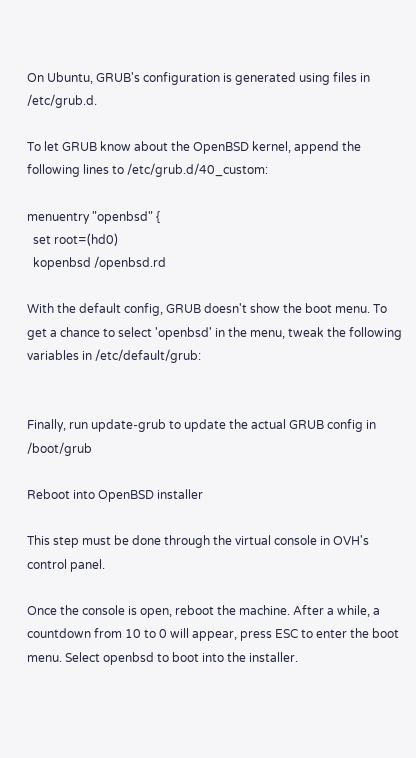On Ubuntu, GRUB's configuration is generated using files in /etc/grub.d.

To let GRUB know about the OpenBSD kernel, append the following lines to /etc/grub.d/40_custom:

menuentry "openbsd" {
  set root=(hd0)
  kopenbsd /openbsd.rd

With the default config, GRUB doesn't show the boot menu. To get a chance to select 'openbsd' in the menu, tweak the following variables in /etc/default/grub:


Finally, run update-grub to update the actual GRUB config in /boot/grub

Reboot into OpenBSD installer

This step must be done through the virtual console in OVH's control panel.

Once the console is open, reboot the machine. After a while, a countdown from 10 to 0 will appear, press ESC to enter the boot menu. Select openbsd to boot into the installer.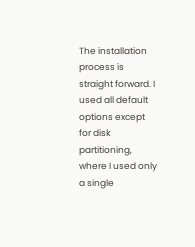The installation process is straight forward. I used all default options except for disk partitioning, where I used only a single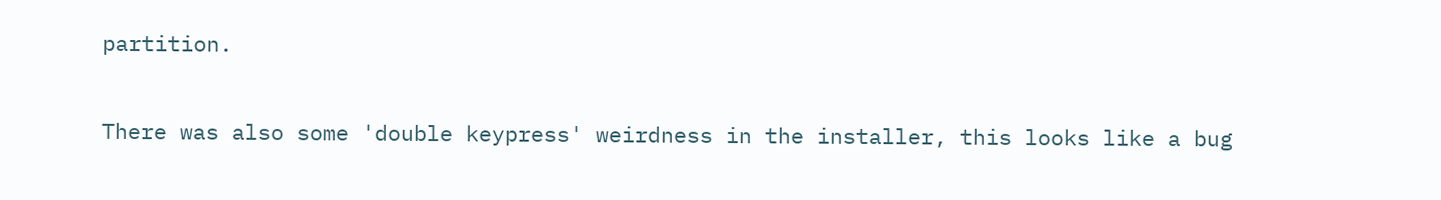partition.

There was also some 'double keypress' weirdness in the installer, this looks like a bug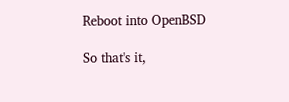Reboot into OpenBSD

So that's it,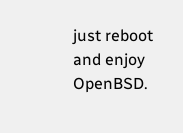just reboot and enjoy OpenBSD.